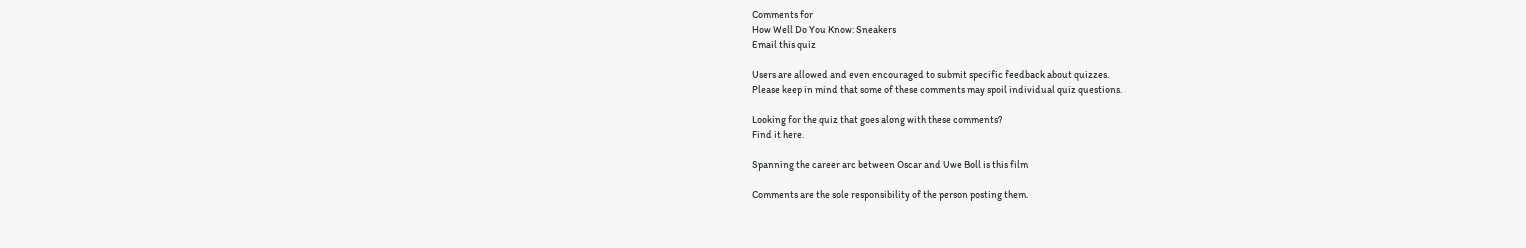Comments for
How Well Do You Know: Sneakers
Email this quiz

Users are allowed and even encouraged to submit specific feedback about quizzes.
Please keep in mind that some of these comments may spoil individual quiz questions.

Looking for the quiz that goes along with these comments?
Find it here.

Spanning the career arc between Oscar and Uwe Boll is this film

Comments are the sole responsibility of the person posting them.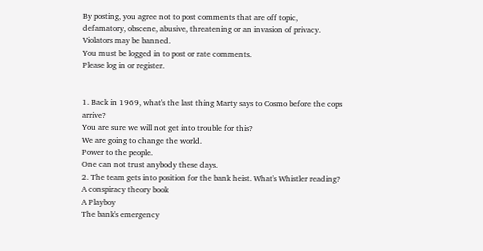By posting, you agree not to post comments that are off topic,
defamatory, obscene, abusive, threatening or an invasion of privacy.
Violators may be banned.
You must be logged in to post or rate comments.
Please log in or register.


1. Back in 1969, what's the last thing Marty says to Cosmo before the cops arrive?
You are sure we will not get into trouble for this?
We are going to change the world.
Power to the people.
One can not trust anybody these days.
2. The team gets into position for the bank heist. What's Whistler reading?
A conspiracy theory book
A Playboy
The bank's emergency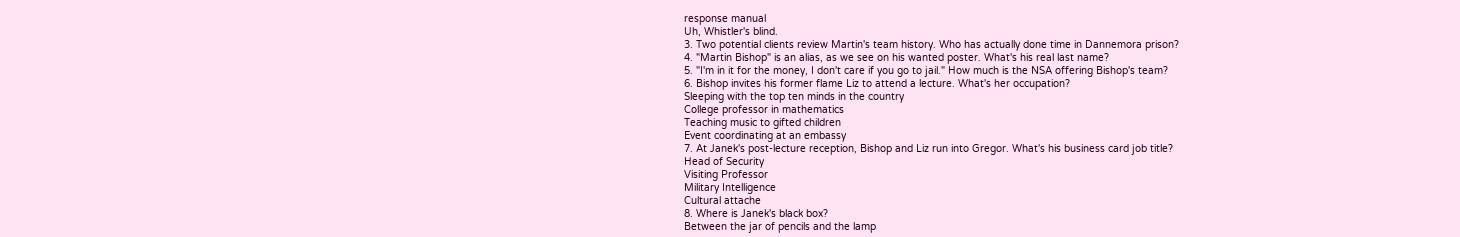response manual
Uh, Whistler's blind.
3. Two potential clients review Martin's team history. Who has actually done time in Dannemora prison?
4. "Martin Bishop" is an alias, as we see on his wanted poster. What's his real last name?
5. "I'm in it for the money, I don't care if you go to jail." How much is the NSA offering Bishop's team?
6. Bishop invites his former flame Liz to attend a lecture. What's her occupation?
Sleeping with the top ten minds in the country
College professor in mathematics
Teaching music to gifted children
Event coordinating at an embassy
7. At Janek's post-lecture reception, Bishop and Liz run into Gregor. What's his business card job title?
Head of Security
Visiting Professor
Military Intelligence
Cultural attache
8. Where is Janek's black box?
Between the jar of pencils and the lamp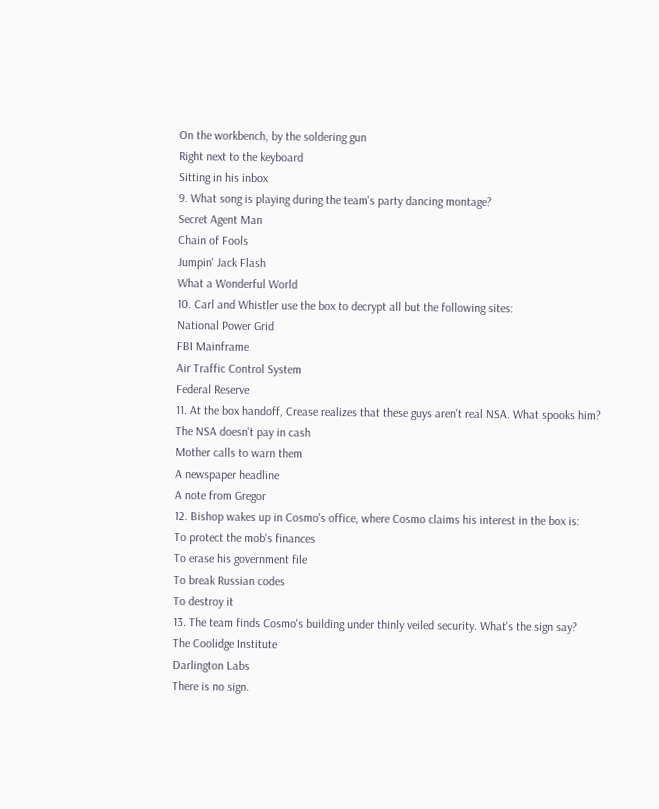On the workbench, by the soldering gun
Right next to the keyboard
Sitting in his inbox
9. What song is playing during the team's party dancing montage?
Secret Agent Man
Chain of Fools
Jumpin' Jack Flash
What a Wonderful World
10. Carl and Whistler use the box to decrypt all but the following sites:
National Power Grid
FBI Mainframe
Air Traffic Control System
Federal Reserve
11. At the box handoff, Crease realizes that these guys aren't real NSA. What spooks him?
The NSA doesn't pay in cash
Mother calls to warn them
A newspaper headline
A note from Gregor
12. Bishop wakes up in Cosmo's office, where Cosmo claims his interest in the box is:
To protect the mob's finances
To erase his government file
To break Russian codes
To destroy it
13. The team finds Cosmo's building under thinly veiled security. What's the sign say?
The Coolidge Institute
Darlington Labs
There is no sign.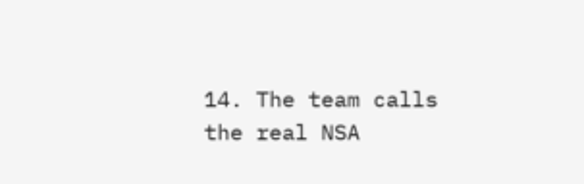14. The team calls the real NSA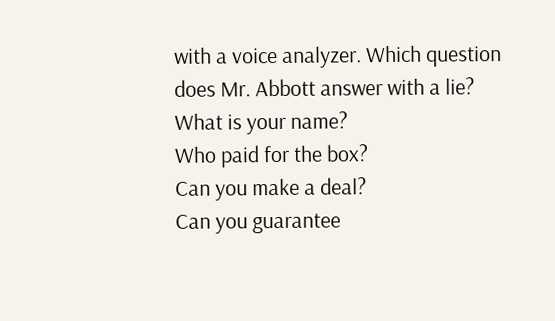with a voice analyzer. Which question does Mr. Abbott answer with a lie?
What is your name?
Who paid for the box?
Can you make a deal?
Can you guarantee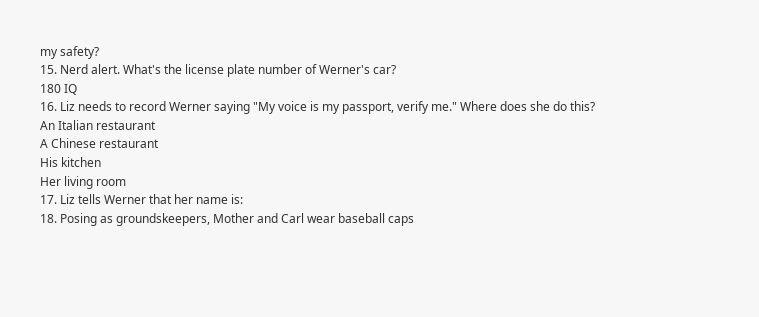my safety?
15. Nerd alert. What's the license plate number of Werner's car?
180 IQ
16. Liz needs to record Werner saying "My voice is my passport, verify me." Where does she do this?
An Italian restaurant
A Chinese restaurant
His kitchen
Her living room
17. Liz tells Werner that her name is:
18. Posing as groundskeepers, Mother and Carl wear baseball caps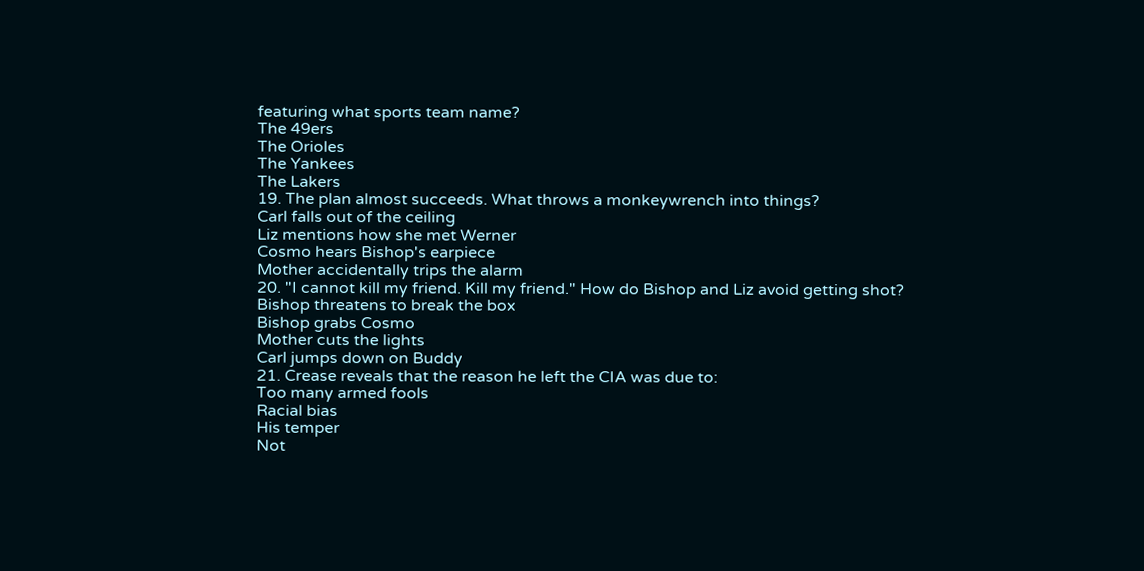featuring what sports team name?
The 49ers
The Orioles
The Yankees
The Lakers
19. The plan almost succeeds. What throws a monkeywrench into things?
Carl falls out of the ceiling
Liz mentions how she met Werner
Cosmo hears Bishop's earpiece
Mother accidentally trips the alarm
20. "I cannot kill my friend. Kill my friend." How do Bishop and Liz avoid getting shot?
Bishop threatens to break the box
Bishop grabs Cosmo
Mother cuts the lights
Carl jumps down on Buddy
21. Crease reveals that the reason he left the CIA was due to:
Too many armed fools
Racial bias
His temper
Not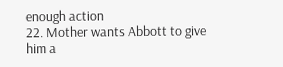enough action
22. Mother wants Abbott to give him a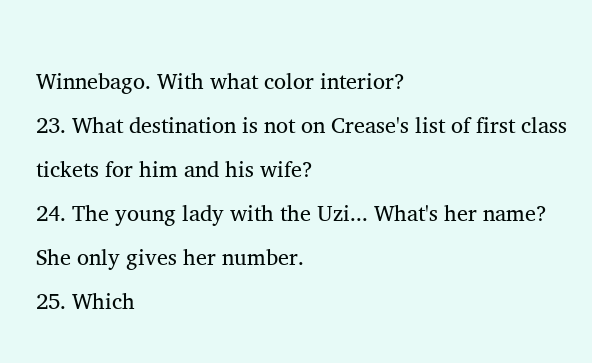Winnebago. With what color interior?
23. What destination is not on Crease's list of first class tickets for him and his wife?
24. The young lady with the Uzi... What's her name?
She only gives her number.
25. Which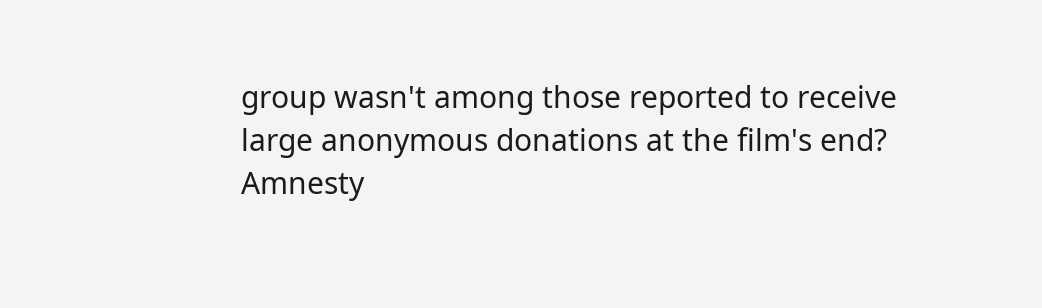group wasn't among those reported to receive large anonymous donations at the film's end?
Amnesty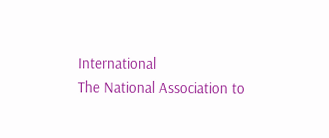International
The National Association to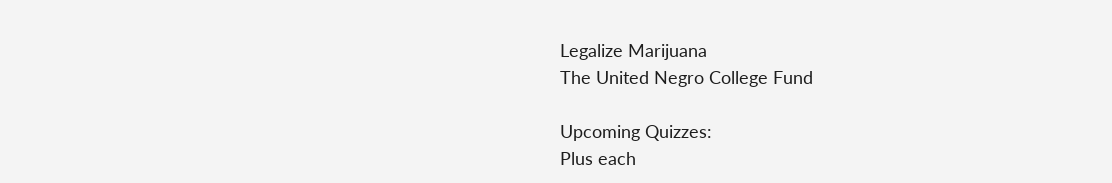Legalize Marijuana
The United Negro College Fund

Upcoming Quizzes:
Plus each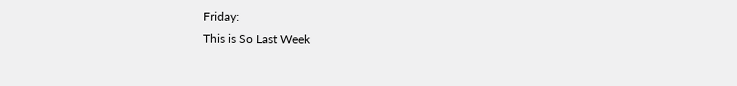Friday:
This is So Last Week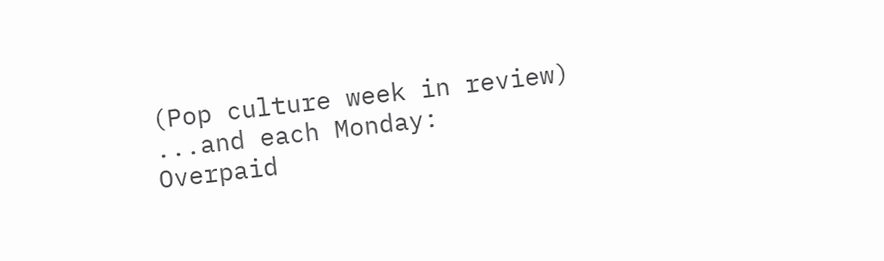(Pop culture week in review)
...and each Monday:
Overpaid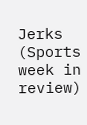Jerks
(Sports week in review)